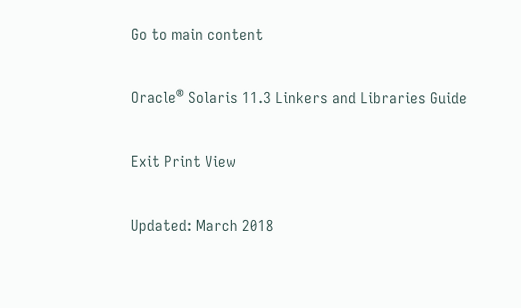Go to main content

Oracle® Solaris 11.3 Linkers and Libraries Guide

Exit Print View

Updated: March 2018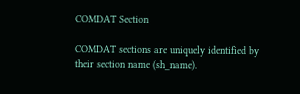COMDAT Section

COMDAT sections are uniquely identified by their section name (sh_name).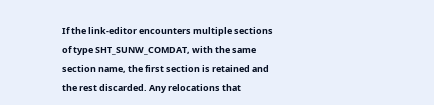If the link-editor encounters multiple sections of type SHT_SUNW_COMDAT, with the same section name, the first section is retained and the rest discarded. Any relocations that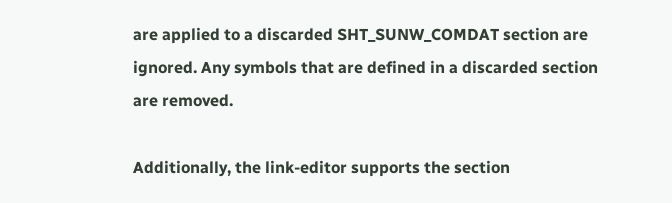are applied to a discarded SHT_SUNW_COMDAT section are ignored. Any symbols that are defined in a discarded section are removed.

Additionally, the link-editor supports the section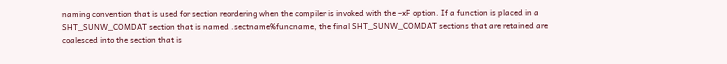naming convention that is used for section reordering when the compiler is invoked with the –xF option. If a function is placed in a SHT_SUNW_COMDAT section that is named .sectname%funcname, the final SHT_SUNW_COMDAT sections that are retained are coalesced into the section that is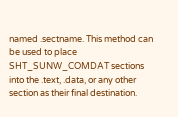named .sectname. This method can be used to place SHT_SUNW_COMDAT sections into the .text, .data, or any other section as their final destination.